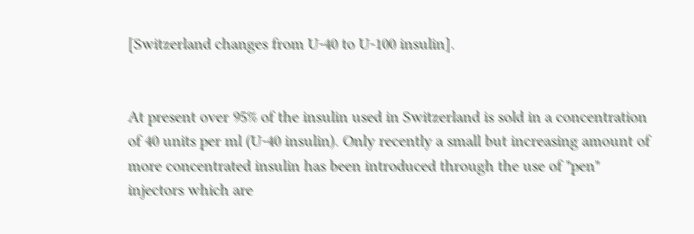[Switzerland changes from U-40 to U-100 insulin].


At present over 95% of the insulin used in Switzerland is sold in a concentration of 40 units per ml (U-40 insulin). Only recently a small but increasing amount of more concentrated insulin has been introduced through the use of "pen" injectors which are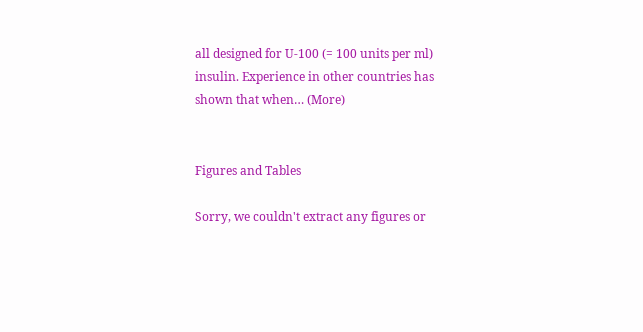all designed for U-100 (= 100 units per ml) insulin. Experience in other countries has shown that when… (More)


Figures and Tables

Sorry, we couldn't extract any figures or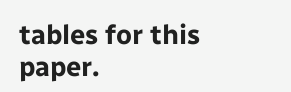tables for this paper.